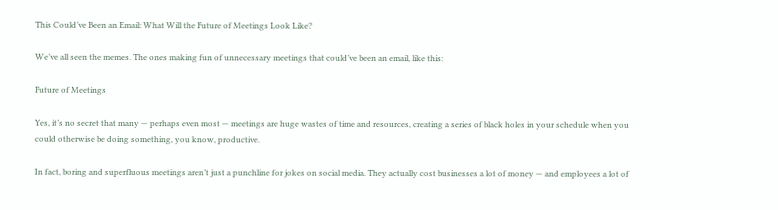This Could’ve Been an Email: What Will the Future of Meetings Look Like?

We’ve all seen the memes. The ones making fun of unnecessary meetings that could’ve been an email, like this:

Future of Meetings

Yes, it’s no secret that many — perhaps even most — meetings are huge wastes of time and resources, creating a series of black holes in your schedule when you could otherwise be doing something, you know, productive.

In fact, boring and superfluous meetings aren’t just a punchline for jokes on social media. They actually cost businesses a lot of money — and employees a lot of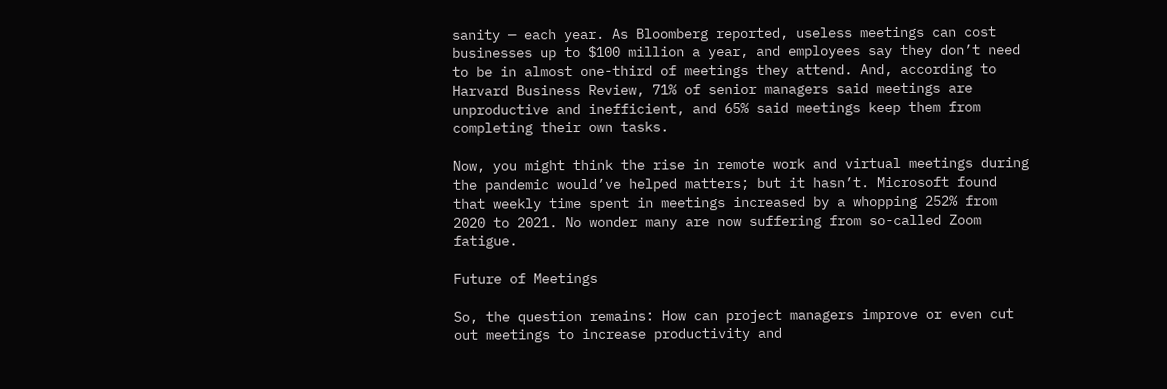sanity — each year. As Bloomberg reported, useless meetings can cost businesses up to $100 million a year, and employees say they don’t need to be in almost one-third of meetings they attend. And, according to Harvard Business Review, 71% of senior managers said meetings are unproductive and inefficient, and 65% said meetings keep them from completing their own tasks.

Now, you might think the rise in remote work and virtual meetings during the pandemic would’ve helped matters; but it hasn’t. Microsoft found that weekly time spent in meetings increased by a whopping 252% from 2020 to 2021. No wonder many are now suffering from so-called Zoom fatigue.

Future of Meetings

So, the question remains: How can project managers improve or even cut out meetings to increase productivity and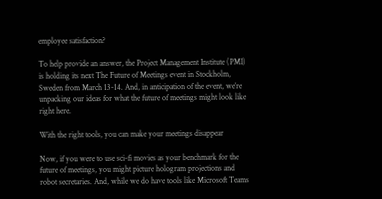employee satisfaction?

To help provide an answer, the Project Management Institute (PMI) is holding its next The Future of Meetings event in Stockholm, Sweden from March 13-14. And, in anticipation of the event, we’re unpacking our ideas for what the future of meetings might look like right here.

With the right tools, you can make your meetings disappear

Now, if you were to use sci-fi movies as your benchmark for the future of meetings, you might picture hologram projections and robot secretaries. And, while we do have tools like Microsoft Teams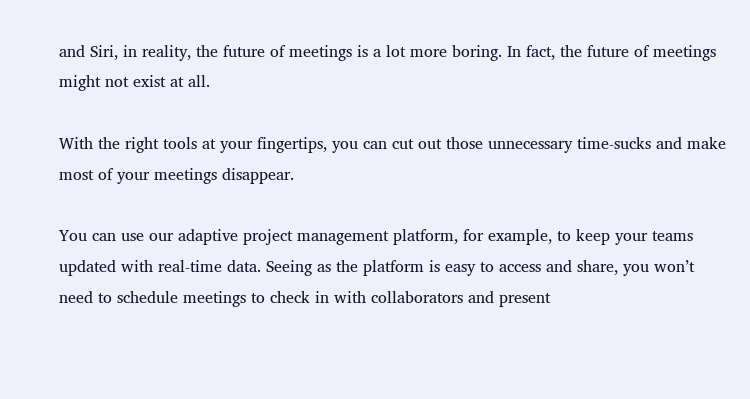and Siri, in reality, the future of meetings is a lot more boring. In fact, the future of meetings might not exist at all.

With the right tools at your fingertips, you can cut out those unnecessary time-sucks and make most of your meetings disappear.

You can use our adaptive project management platform, for example, to keep your teams updated with real-time data. Seeing as the platform is easy to access and share, you won’t need to schedule meetings to check in with collaborators and present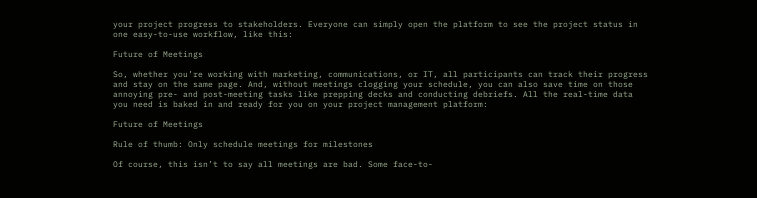your project progress to stakeholders. Everyone can simply open the platform to see the project status in one easy-to-use workflow, like this:

Future of Meetings

So, whether you’re working with marketing, communications, or IT, all participants can track their progress and stay on the same page. And, without meetings clogging your schedule, you can also save time on those annoying pre- and post-meeting tasks like prepping decks and conducting debriefs. All the real-time data you need is baked in and ready for you on your project management platform:

Future of Meetings

Rule of thumb: Only schedule meetings for milestones

Of course, this isn’t to say all meetings are bad. Some face-to-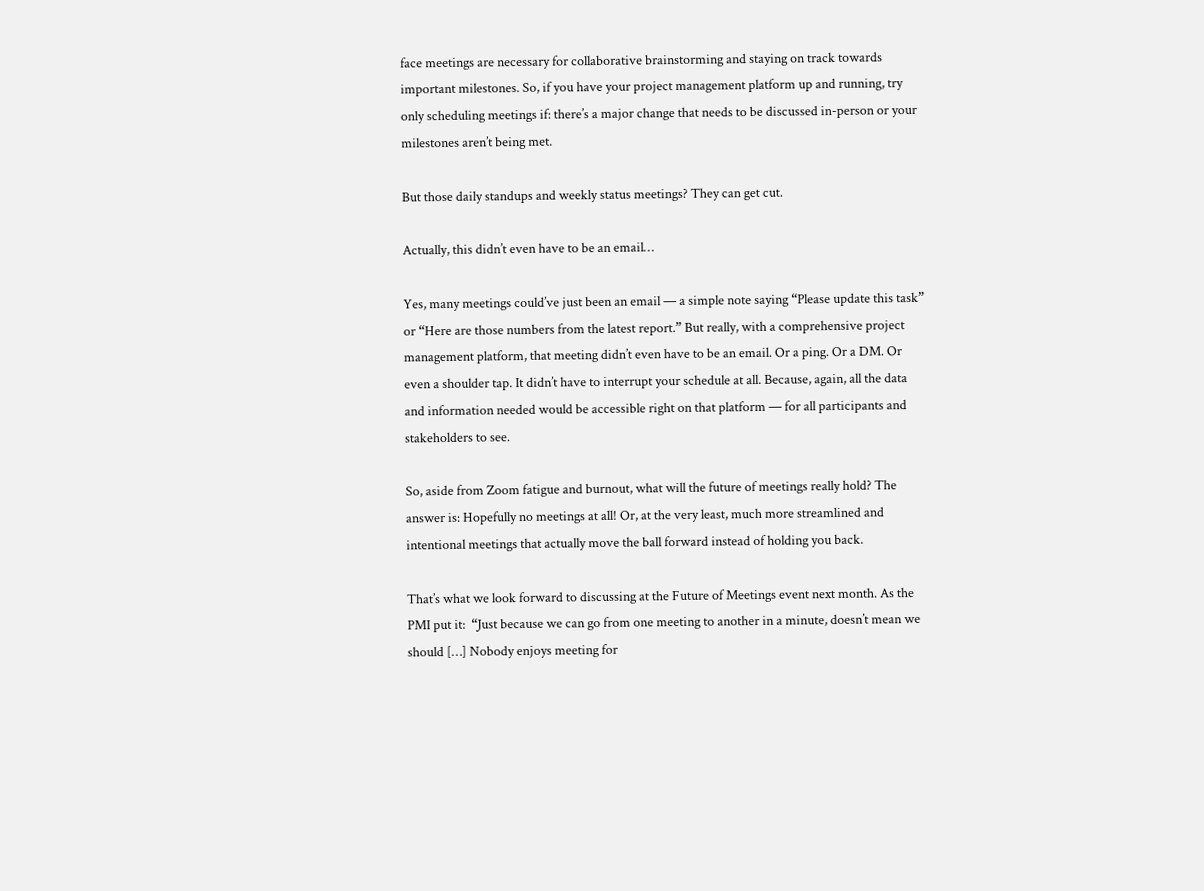face meetings are necessary for collaborative brainstorming and staying on track towards important milestones. So, if you have your project management platform up and running, try only scheduling meetings if: there’s a major change that needs to be discussed in-person or your milestones aren’t being met.

But those daily standups and weekly status meetings? They can get cut.

Actually, this didn’t even have to be an email…

Yes, many meetings could’ve just been an email — a simple note saying “Please update this task” or “Here are those numbers from the latest report.” But really, with a comprehensive project management platform, that meeting didn’t even have to be an email. Or a ping. Or a DM. Or even a shoulder tap. It didn’t have to interrupt your schedule at all. Because, again, all the data and information needed would be accessible right on that platform — for all participants and stakeholders to see.

So, aside from Zoom fatigue and burnout, what will the future of meetings really hold? The answer is: Hopefully no meetings at all! Or, at the very least, much more streamlined and intentional meetings that actually move the ball forward instead of holding you back.

That’s what we look forward to discussing at the Future of Meetings event next month. As the PMI put it:  “Just because we can go from one meeting to another in a minute, doesn’t mean we should […] Nobody enjoys meeting for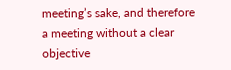meeting’s sake, and therefore a meeting without a clear objective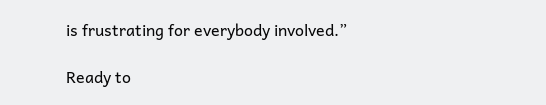is frustrating for everybody involved.”

Ready to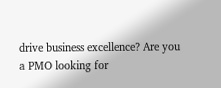drive business excellence? Are you a PMO looking for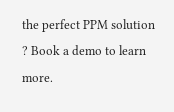the perfect PPM solution ? Book a demo to learn more.